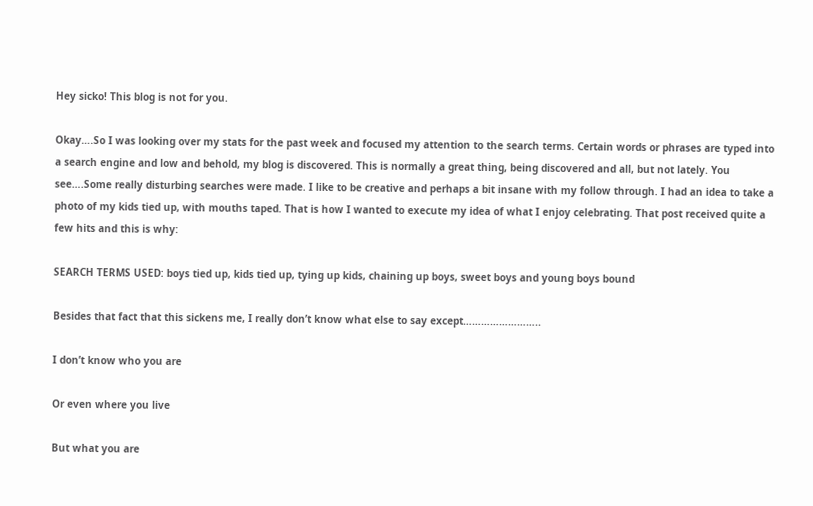Hey sicko! This blog is not for you.

Okay….So I was looking over my stats for the past week and focused my attention to the search terms. Certain words or phrases are typed into a search engine and low and behold, my blog is discovered. This is normally a great thing, being discovered and all, but not lately. You see….Some really disturbing searches were made. I like to be creative and perhaps a bit insane with my follow through. I had an idea to take a photo of my kids tied up, with mouths taped. That is how I wanted to execute my idea of what I enjoy celebrating. That post received quite a few hits and this is why:

SEARCH TERMS USED: boys tied up, kids tied up, tying up kids, chaining up boys, sweet boys and young boys bound

Besides that fact that this sickens me, I really don’t know what else to say except……………………..

I don’t know who you are

Or even where you live

But what you are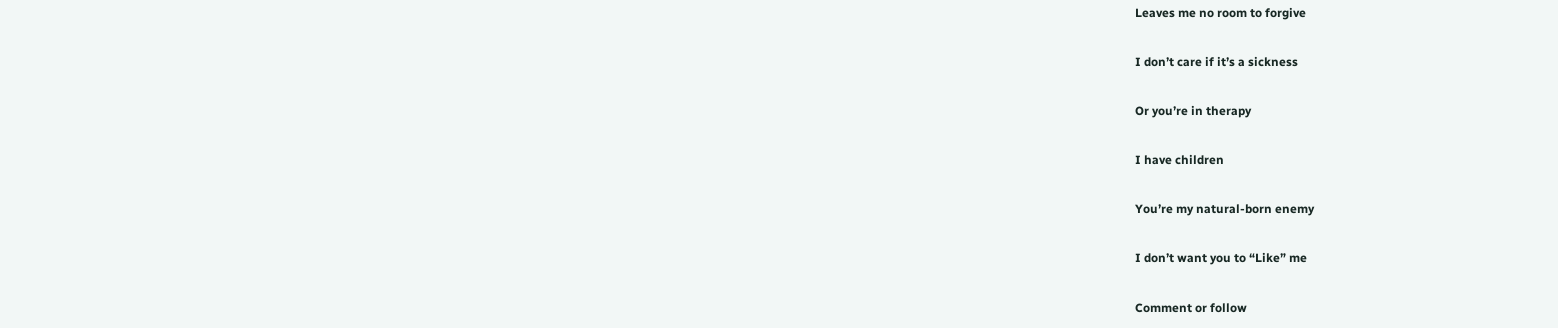Leaves me no room to forgive

I don’t care if it’s a sickness

Or you’re in therapy

I have children

You’re my natural-born enemy

I don’t want you to “Like” me

Comment or follow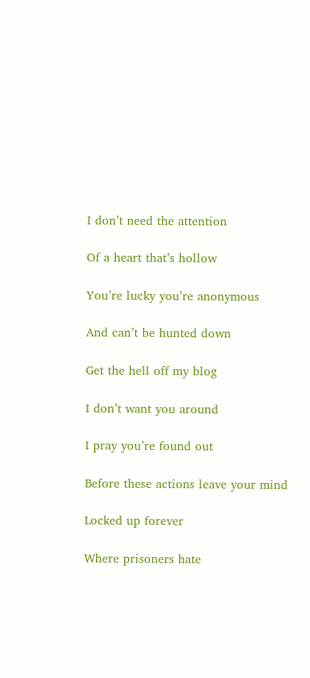I don’t need the attention

Of a heart that’s hollow

You’re lucky you’re anonymous

And can’t be hunted down

Get the hell off my blog

I don’t want you around

I pray you’re found out

Before these actions leave your mind

Locked up forever

Where prisoners hate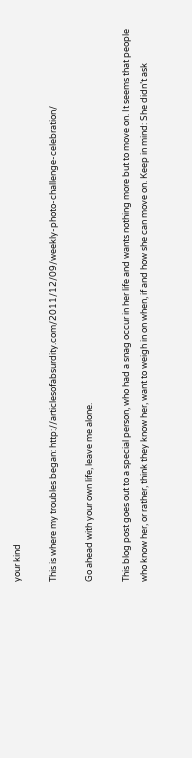your kind

This is where my troubles began: http://articlesofabsurdity.com/2011/12/09/weekly-photo-challenge-celebration/

Go ahead with your own life, leave me alone.

This blog post goes out to a special person, who had a snag occur in her life and wants nothing more but to move on. It seems that people who know her, or rather, think they know her, want to weigh in on when, if and how she can move on. Keep in mind: She didn’t ask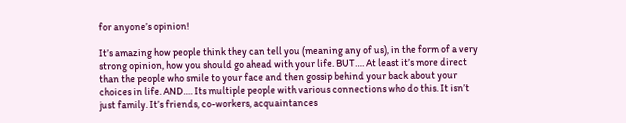for anyone’s opinion!

It’s amazing how people think they can tell you (meaning any of us), in the form of a very strong opinion, how you should go ahead with your life. BUT…. At least it’s more direct than the people who smile to your face and then gossip behind your back about your choices in life. AND…. Its multiple people with various connections who do this. It isn’t just family. It’s friends, co-workers, acquaintances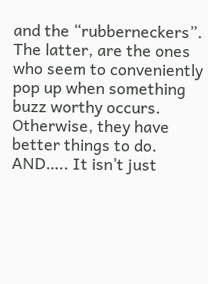and the “rubberneckers”. The latter, are the ones who seem to conveniently pop up when something buzz worthy occurs. Otherwise, they have better things to do. AND….. It isn’t just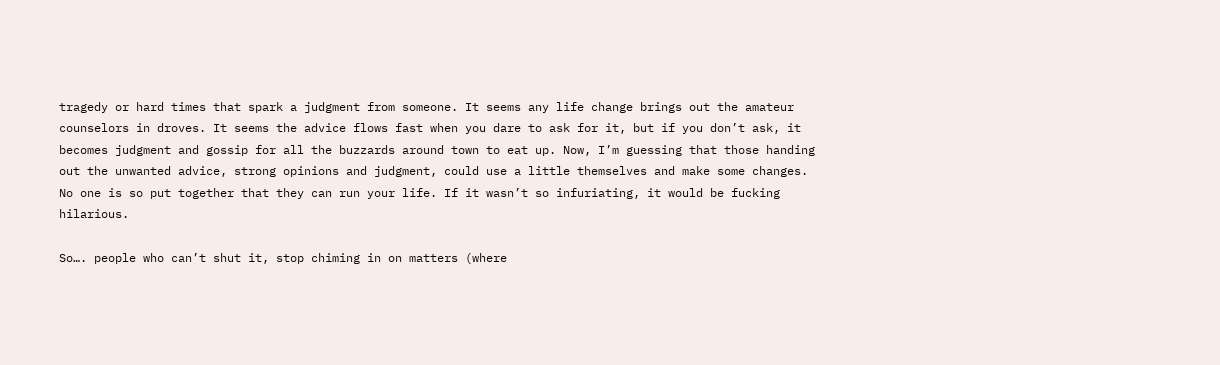tragedy or hard times that spark a judgment from someone. It seems any life change brings out the amateur counselors in droves. It seems the advice flows fast when you dare to ask for it, but if you don’t ask, it becomes judgment and gossip for all the buzzards around town to eat up. Now, I’m guessing that those handing out the unwanted advice, strong opinions and judgment, could use a little themselves and make some changes. No one is so put together that they can run your life. If it wasn’t so infuriating, it would be fucking hilarious.

So…. people who can’t shut it, stop chiming in on matters (where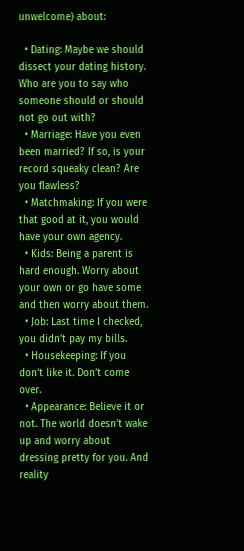unwelcome) about:

  • Dating: Maybe we should dissect your dating history. Who are you to say who someone should or should not go out with?
  • Marriage: Have you even been married? If so, is your record squeaky clean? Are you flawless?
  • Matchmaking: If you were that good at it, you would have your own agency.
  • Kids: Being a parent is hard enough. Worry about your own or go have some and then worry about them.
  • Job: Last time I checked, you didn’t pay my bills.
  • Housekeeping: If you don’t like it. Don’t come over.
  • Appearance: Believe it or not. The world doesn’t wake up and worry about dressing pretty for you. And reality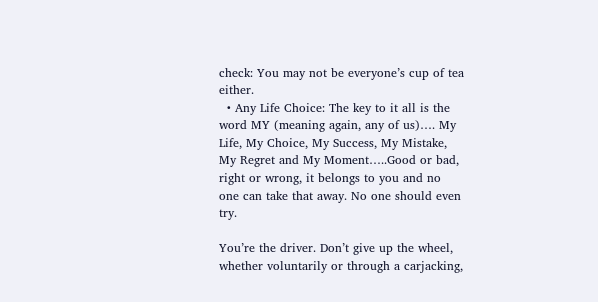check: You may not be everyone’s cup of tea either.
  • Any Life Choice: The key to it all is the word MY (meaning again, any of us)…. My Life, My Choice, My Success, My Mistake, My Regret and My Moment…..Good or bad, right or wrong, it belongs to you and no one can take that away. No one should even try.

You’re the driver. Don’t give up the wheel, whether voluntarily or through a carjacking,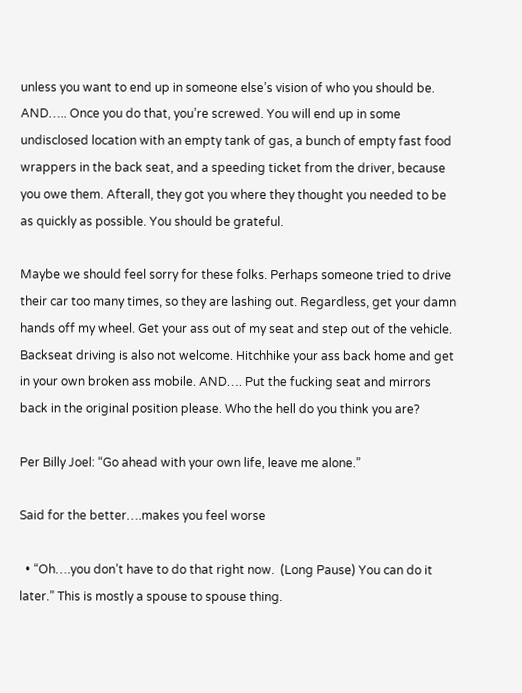unless you want to end up in someone else’s vision of who you should be. AND….. Once you do that, you’re screwed. You will end up in some undisclosed location with an empty tank of gas, a bunch of empty fast food wrappers in the back seat, and a speeding ticket from the driver, because you owe them. Afterall, they got you where they thought you needed to be as quickly as possible. You should be grateful.

Maybe we should feel sorry for these folks. Perhaps someone tried to drive their car too many times, so they are lashing out. Regardless, get your damn hands off my wheel. Get your ass out of my seat and step out of the vehicle. Backseat driving is also not welcome. Hitchhike your ass back home and get in your own broken ass mobile. AND…. Put the fucking seat and mirrors back in the original position please. Who the hell do you think you are?

Per Billy Joel: “Go ahead with your own life, leave me alone.”

Said for the better….makes you feel worse

  • “Oh….you don’t have to do that right now.  (Long Pause) You can do it later.” This is mostly a spouse to spouse thing.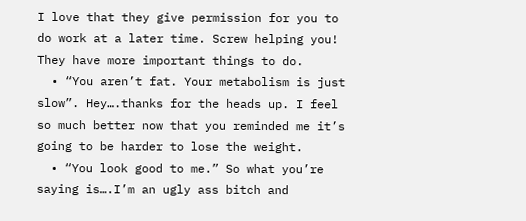I love that they give permission for you to do work at a later time. Screw helping you! They have more important things to do.
  • “You aren’t fat. Your metabolism is just slow”. Hey….thanks for the heads up. I feel so much better now that you reminded me it’s going to be harder to lose the weight.
  • “You look good to me.” So what you’re saying is….I’m an ugly ass bitch and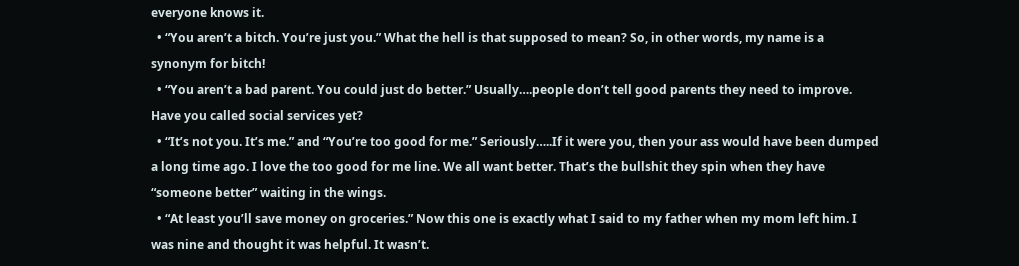everyone knows it.
  • “You aren’t a bitch. You’re just you.” What the hell is that supposed to mean? So, in other words, my name is a synonym for bitch!
  • “You aren’t a bad parent. You could just do better.” Usually….people don’t tell good parents they need to improve. Have you called social services yet?
  • “It’s not you. It’s me.” and “You’re too good for me.” Seriously…..If it were you, then your ass would have been dumped a long time ago. I love the too good for me line. We all want better. That’s the bullshit they spin when they have “someone better” waiting in the wings.
  • “At least you’ll save money on groceries.” Now this one is exactly what I said to my father when my mom left him. I was nine and thought it was helpful. It wasn’t.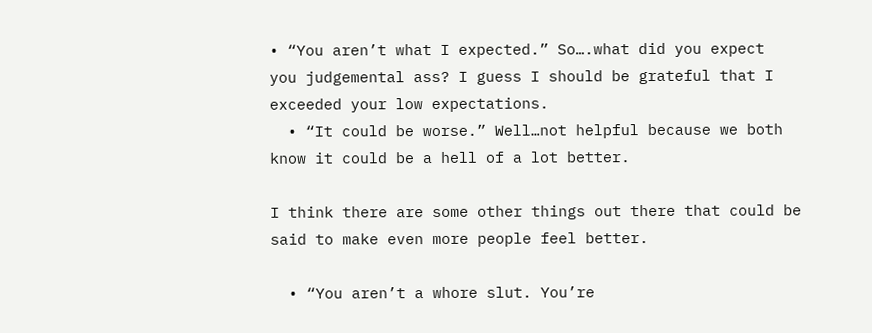• “You aren’t what I expected.” So….what did you expect  you judgemental ass? I guess I should be grateful that I exceeded your low expectations.
  • “It could be worse.” Well…not helpful because we both know it could be a hell of a lot better.

I think there are some other things out there that could be said to make even more people feel better.

  • “You aren’t a whore slut. You’re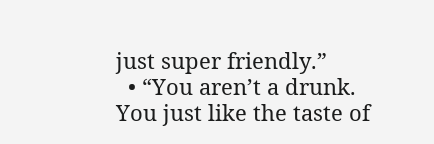just super friendly.”
  • “You aren’t a drunk. You just like the taste of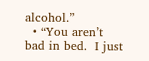alcohol.”
  • “You aren’t bad in bed.  I just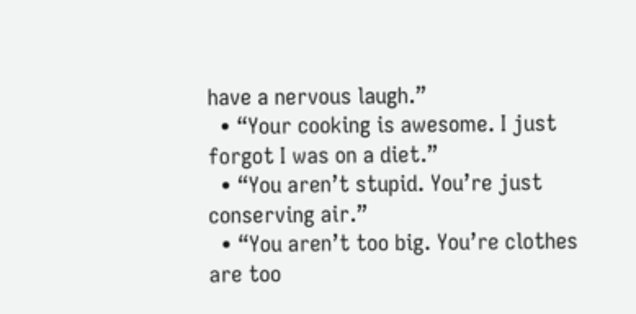have a nervous laugh.”
  • “Your cooking is awesome. I just forgot I was on a diet.”
  • “You aren’t stupid. You’re just conserving air.”
  • “You aren’t too big. You’re clothes are too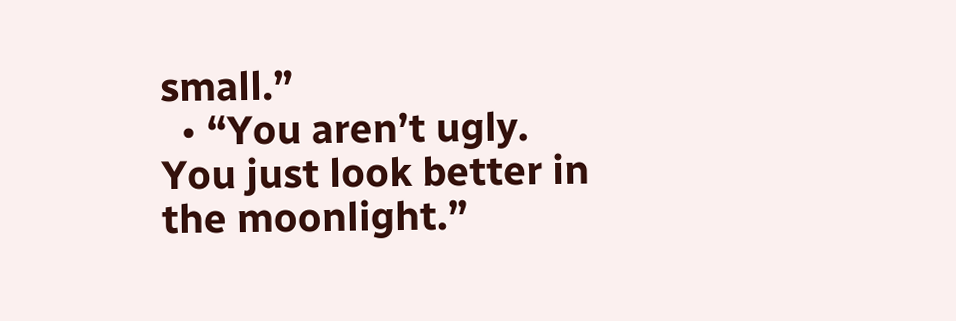small.”
  • “You aren’t ugly. You just look better in the moonlight.”